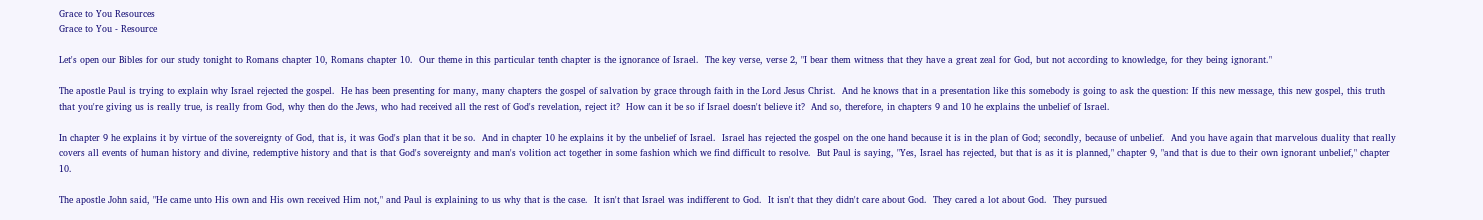Grace to You Resources
Grace to You - Resource

Let's open our Bibles for our study tonight to Romans chapter 10, Romans chapter 10.  Our theme in this particular tenth chapter is the ignorance of Israel.  The key verse, verse 2, "I bear them witness that they have a great zeal for God, but not according to knowledge, for they being ignorant."

The apostle Paul is trying to explain why Israel rejected the gospel.  He has been presenting for many, many chapters the gospel of salvation by grace through faith in the Lord Jesus Christ.  And he knows that in a presentation like this somebody is going to ask the question: If this new message, this new gospel, this truth that you're giving us is really true, is really from God, why then do the Jews, who had received all the rest of God's revelation, reject it?  How can it be so if Israel doesn't believe it?  And so, therefore, in chapters 9 and 10 he explains the unbelief of Israel.

In chapter 9 he explains it by virtue of the sovereignty of God, that is, it was God's plan that it be so.  And in chapter 10 he explains it by the unbelief of Israel.  Israel has rejected the gospel on the one hand because it is in the plan of God; secondly, because of unbelief.  And you have again that marvelous duality that really covers all events of human history and divine, redemptive history and that is that God's sovereignty and man's volition act together in some fashion which we find difficult to resolve.  But Paul is saying, "Yes, Israel has rejected, but that is as it is planned," chapter 9, "and that is due to their own ignorant unbelief," chapter 10.

The apostle John said, "He came unto His own and His own received Him not," and Paul is explaining to us why that is the case.  It isn't that Israel was indifferent to God.  It isn't that they didn't care about God.  They cared a lot about God.  They pursued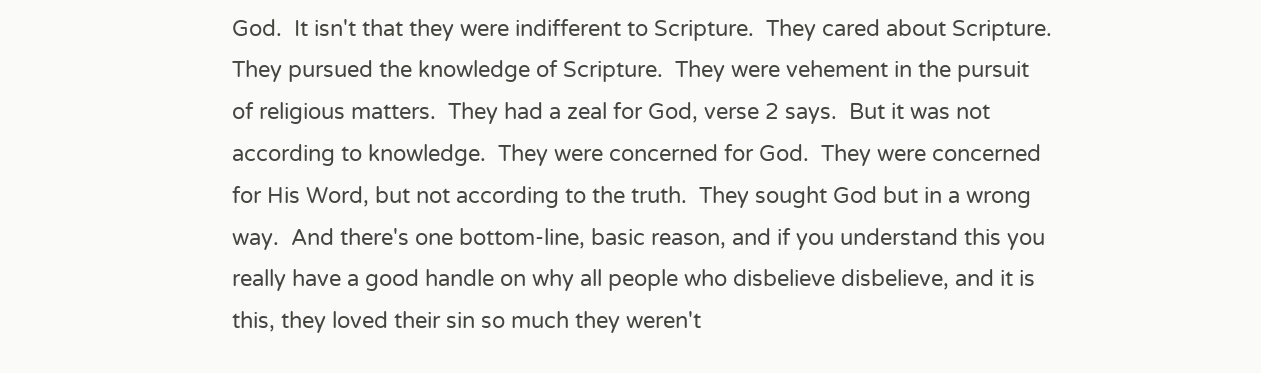God.  It isn't that they were indifferent to Scripture.  They cared about Scripture.  They pursued the knowledge of Scripture.  They were vehement in the pursuit of religious matters.  They had a zeal for God, verse 2 says.  But it was not according to knowledge.  They were concerned for God.  They were concerned for His Word, but not according to the truth.  They sought God but in a wrong way.  And there's one bottom-line, basic reason, and if you understand this you really have a good handle on why all people who disbelieve disbelieve, and it is this, they loved their sin so much they weren't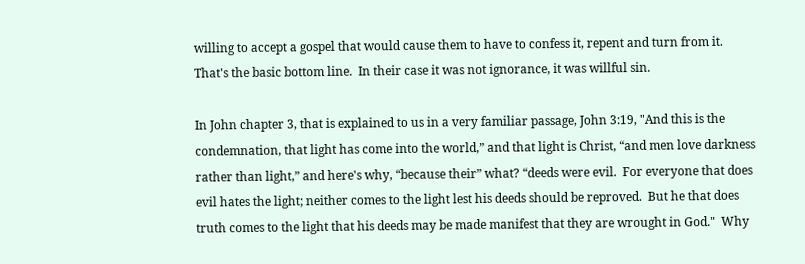willing to accept a gospel that would cause them to have to confess it, repent and turn from it.  That's the basic bottom line.  In their case it was not ignorance, it was willful sin.

In John chapter 3, that is explained to us in a very familiar passage, John 3:19, "And this is the condemnation, that light has come into the world,” and that light is Christ, “and men love darkness rather than light,” and here's why, “because their” what? “deeds were evil.  For everyone that does evil hates the light; neither comes to the light lest his deeds should be reproved.  But he that does truth comes to the light that his deeds may be made manifest that they are wrought in God."  Why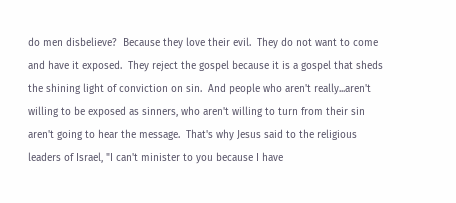do men disbelieve?  Because they love their evil.  They do not want to come and have it exposed.  They reject the gospel because it is a gospel that sheds the shining light of conviction on sin.  And people who aren't really...aren't willing to be exposed as sinners, who aren't willing to turn from their sin aren't going to hear the message.  That's why Jesus said to the religious leaders of Israel, "I can't minister to you because I have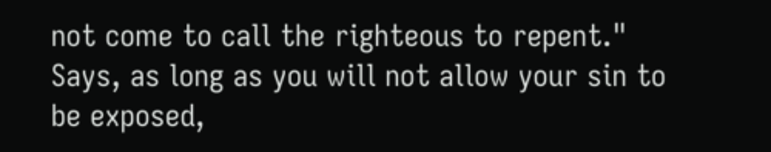not come to call the righteous to repent."  Says, as long as you will not allow your sin to be exposed,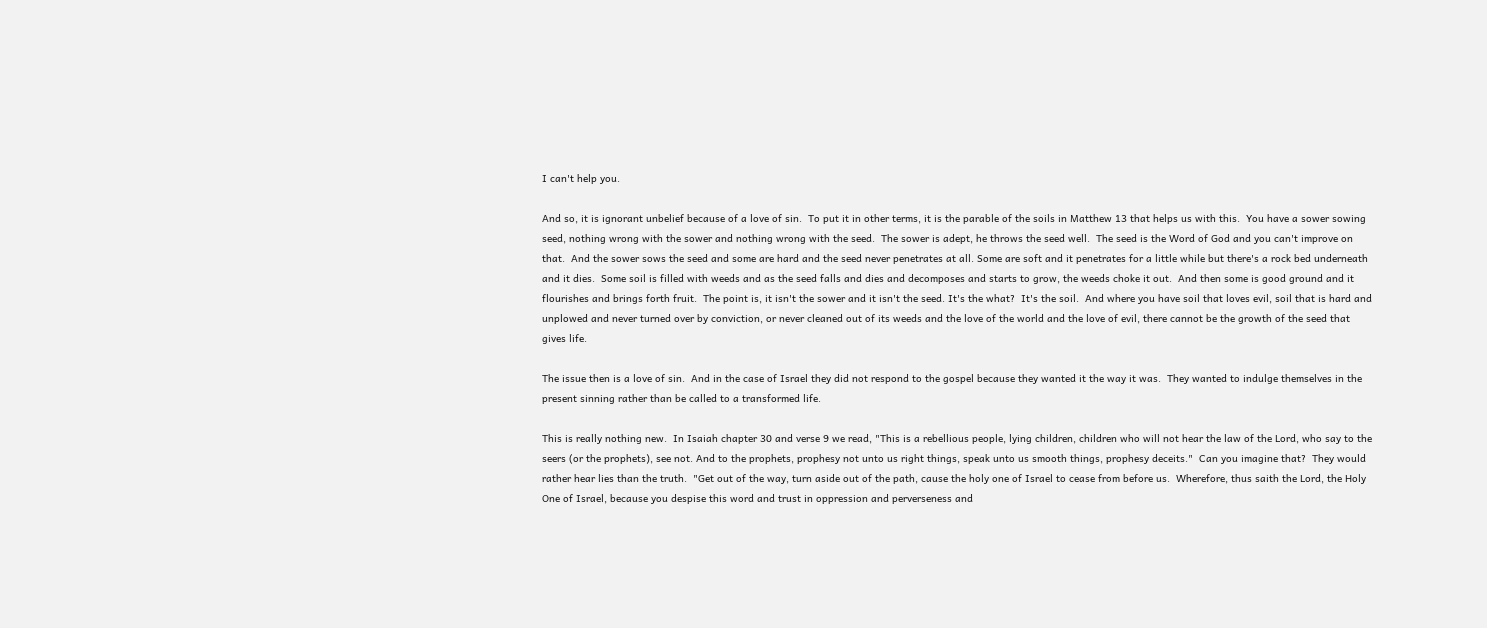I can't help you.

And so, it is ignorant unbelief because of a love of sin.  To put it in other terms, it is the parable of the soils in Matthew 13 that helps us with this.  You have a sower sowing seed, nothing wrong with the sower and nothing wrong with the seed.  The sower is adept, he throws the seed well.  The seed is the Word of God and you can't improve on that.  And the sower sows the seed and some are hard and the seed never penetrates at all. Some are soft and it penetrates for a little while but there's a rock bed underneath and it dies.  Some soil is filled with weeds and as the seed falls and dies and decomposes and starts to grow, the weeds choke it out.  And then some is good ground and it flourishes and brings forth fruit.  The point is, it isn't the sower and it isn't the seed. It's the what?  It's the soil.  And where you have soil that loves evil, soil that is hard and unplowed and never turned over by conviction, or never cleaned out of its weeds and the love of the world and the love of evil, there cannot be the growth of the seed that gives life.

The issue then is a love of sin.  And in the case of Israel they did not respond to the gospel because they wanted it the way it was.  They wanted to indulge themselves in the present sinning rather than be called to a transformed life.

This is really nothing new.  In Isaiah chapter 30 and verse 9 we read, "This is a rebellious people, lying children, children who will not hear the law of the Lord, who say to the seers (or the prophets), see not. And to the prophets, prophesy not unto us right things, speak unto us smooth things, prophesy deceits."  Can you imagine that?  They would rather hear lies than the truth.  "Get out of the way, turn aside out of the path, cause the holy one of Israel to cease from before us.  Wherefore, thus saith the Lord, the Holy One of Israel, because you despise this word and trust in oppression and perverseness and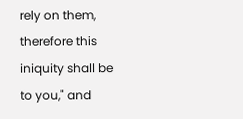rely on them, therefore this iniquity shall be to you," and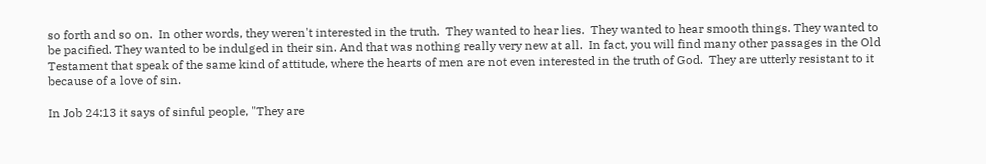so forth and so on.  In other words, they weren't interested in the truth.  They wanted to hear lies.  They wanted to hear smooth things. They wanted to be pacified. They wanted to be indulged in their sin. And that was nothing really very new at all.  In fact, you will find many other passages in the Old Testament that speak of the same kind of attitude, where the hearts of men are not even interested in the truth of God.  They are utterly resistant to it because of a love of sin.

In Job 24:13 it says of sinful people, "They are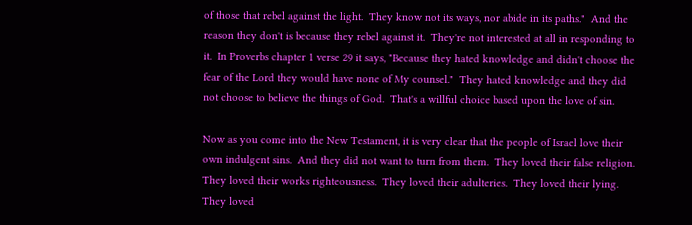of those that rebel against the light.  They know not its ways, nor abide in its paths."  And the reason they don't is because they rebel against it.  They're not interested at all in responding to it.  In Proverbs chapter 1 verse 29 it says, "Because they hated knowledge and didn't choose the fear of the Lord they would have none of My counsel."  They hated knowledge and they did not choose to believe the things of God.  That's a willful choice based upon the love of sin.

Now as you come into the New Testament, it is very clear that the people of Israel love their own indulgent sins.  And they did not want to turn from them.  They loved their false religion.  They loved their works righteousness.  They loved their adulteries.  They loved their lying.  They loved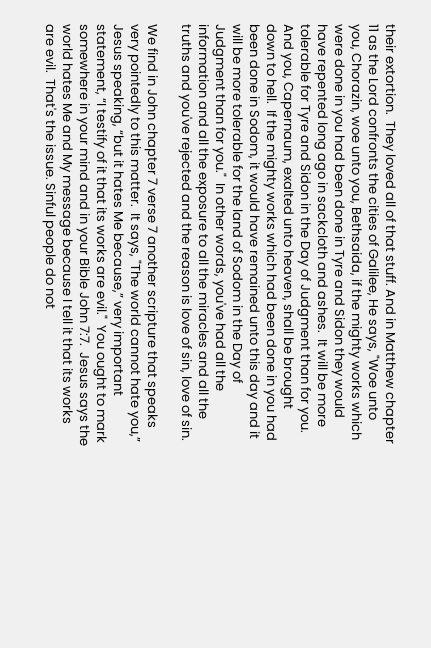their extortion.  They loved all of that stuff. And in Matthew chapter 11 as the Lord confronts the cities of Galilee, He says, "Woe unto you, Chorazin, woe unto you, Bethsaida, if the mighty works which were done in you had been done in Tyre and Sidon they would have repented long ago in sackcloth and ashes.  It will be more tolerable for Tyre and Sidon in the Day of Judgment than for you.  And you, Capernaum, exalted unto heaven, shall be brought down to hell.  If the mighty works which had been done in you had been done in Sodom, it would have remained unto this day and it will be more tolerable for the land of Sodom in the Day of Judgment than for you."  In other words, you've had all the information and all the exposure to all the miracles and all the truths and you've rejected and the reason is love of sin, love of sin.

We find in John chapter 7 verse 7 another scripture that speaks very pointedly to this matter.  It says, "The world cannot hate you,” Jesus speaking, “but it hates Me because,” very important statement, “I testify of it that its works are evil."  You ought to mark somewhere in your mind and in your Bible John 7:7.  Jesus says the world hates Me and My message because I tell it that its works are evil.  That's the issue. Sinful people do not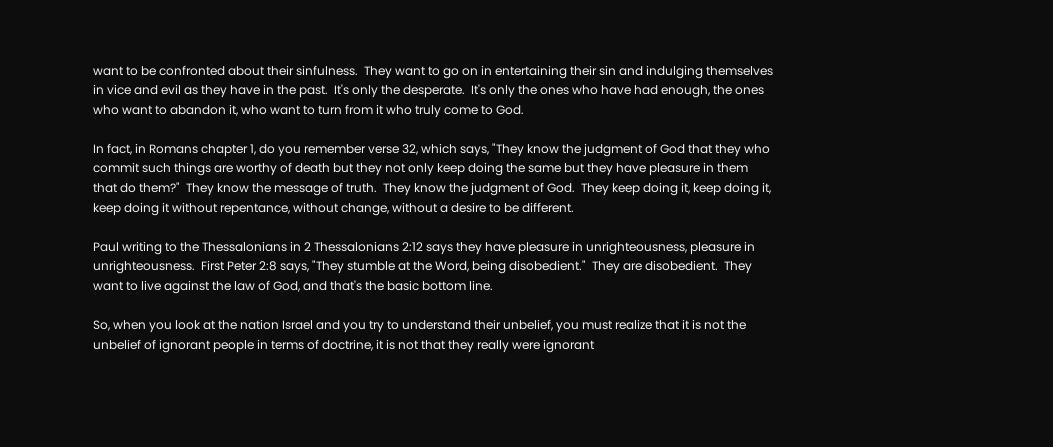want to be confronted about their sinfulness.  They want to go on in entertaining their sin and indulging themselves in vice and evil as they have in the past.  It's only the desperate.  It's only the ones who have had enough, the ones who want to abandon it, who want to turn from it who truly come to God.

In fact, in Romans chapter 1, do you remember verse 32, which says, "They know the judgment of God that they who commit such things are worthy of death but they not only keep doing the same but they have pleasure in them that do them?"  They know the message of truth.  They know the judgment of God.  They keep doing it, keep doing it, keep doing it without repentance, without change, without a desire to be different.

Paul writing to the Thessalonians in 2 Thessalonians 2:12 says they have pleasure in unrighteousness, pleasure in unrighteousness.  First Peter 2:8 says, "They stumble at the Word, being disobedient."  They are disobedient.  They want to live against the law of God, and that's the basic bottom line.

So, when you look at the nation Israel and you try to understand their unbelief, you must realize that it is not the unbelief of ignorant people in terms of doctrine, it is not that they really were ignorant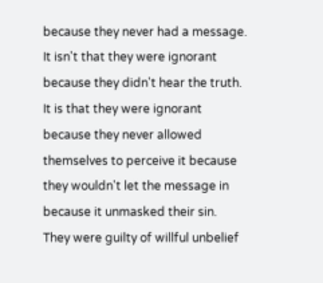because they never had a message.  It isn't that they were ignorant because they didn't hear the truth.  It is that they were ignorant because they never allowed themselves to perceive it because they wouldn't let the message in because it unmasked their sin.  They were guilty of willful unbelief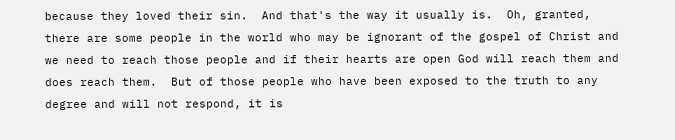because they loved their sin.  And that's the way it usually is.  Oh, granted, there are some people in the world who may be ignorant of the gospel of Christ and we need to reach those people and if their hearts are open God will reach them and does reach them.  But of those people who have been exposed to the truth to any degree and will not respond, it is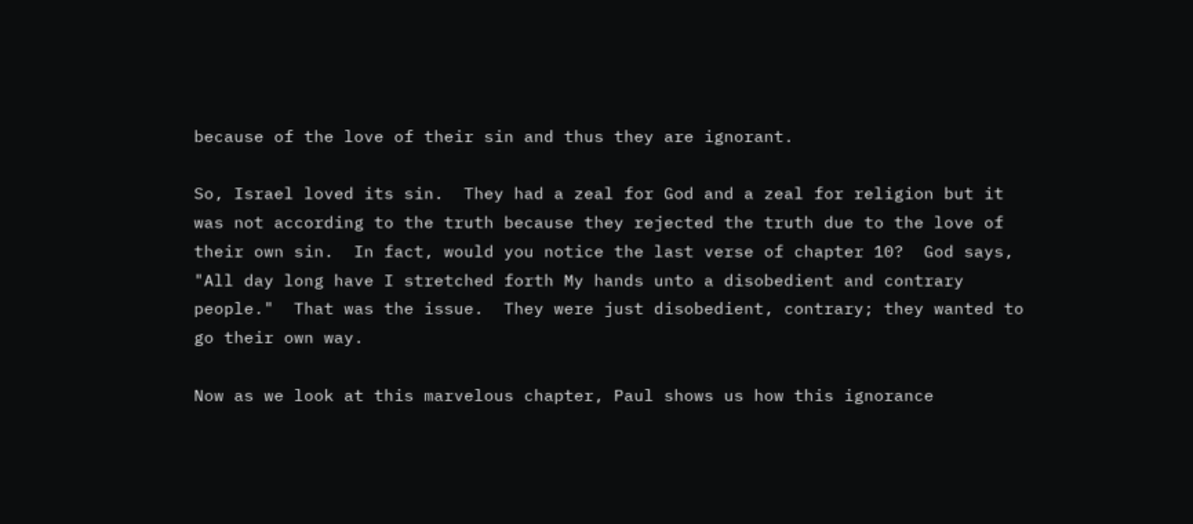because of the love of their sin and thus they are ignorant.

So, Israel loved its sin.  They had a zeal for God and a zeal for religion but it was not according to the truth because they rejected the truth due to the love of their own sin.  In fact, would you notice the last verse of chapter 10?  God says, "All day long have I stretched forth My hands unto a disobedient and contrary people."  That was the issue.  They were just disobedient, contrary; they wanted to go their own way.

Now as we look at this marvelous chapter, Paul shows us how this ignorance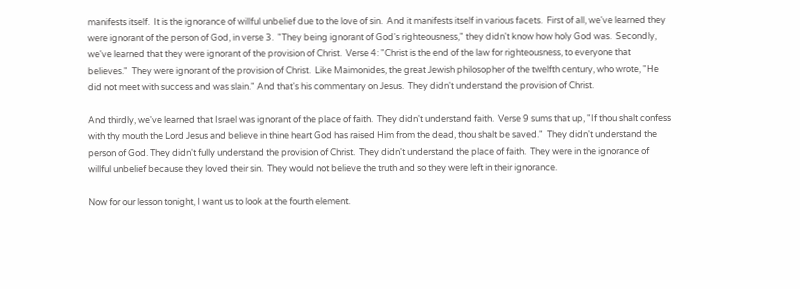manifests itself.  It is the ignorance of willful unbelief due to the love of sin.  And it manifests itself in various facets.  First of all, we've learned they were ignorant of the person of God, in verse 3.  "They being ignorant of God's righteousness," they didn't know how holy God was.  Secondly, we've learned that they were ignorant of the provision of Christ.  Verse 4: "Christ is the end of the law for righteousness, to everyone that believes."  They were ignorant of the provision of Christ.  Like Maimonides, the great Jewish philosopher of the twelfth century, who wrote, "He did not meet with success and was slain." And that's his commentary on Jesus.  They didn't understand the provision of Christ.

And thirdly, we've learned that Israel was ignorant of the place of faith.  They didn't understand faith.  Verse 9 sums that up, "If thou shalt confess with thy mouth the Lord Jesus and believe in thine heart God has raised Him from the dead, thou shalt be saved."  They didn't understand the person of God. They didn't fully understand the provision of Christ.  They didn't understand the place of faith.  They were in the ignorance of willful unbelief because they loved their sin.  They would not believe the truth and so they were left in their ignorance.

Now for our lesson tonight, I want us to look at the fourth element.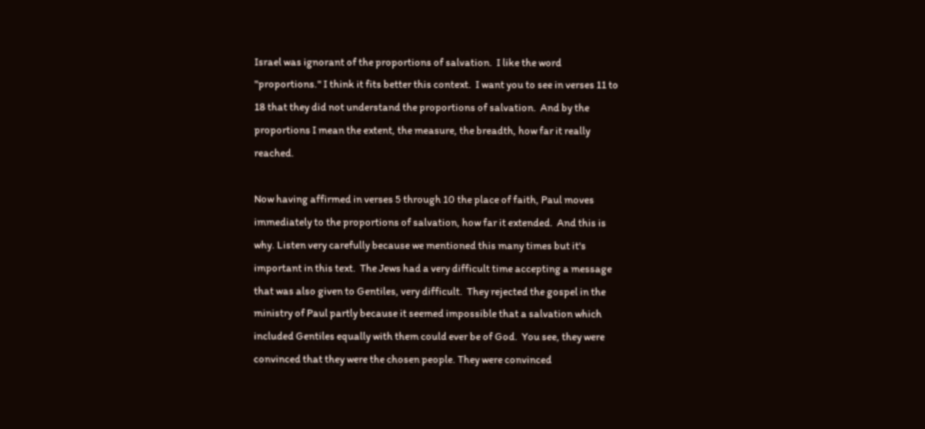Israel was ignorant of the proportions of salvation.  I like the word "proportions." I think it fits better this context.  I want you to see in verses 11 to 18 that they did not understand the proportions of salvation.  And by the proportions I mean the extent, the measure, the breadth, how far it really reached.

Now having affirmed in verses 5 through 10 the place of faith, Paul moves immediately to the proportions of salvation, how far it extended.  And this is why. Listen very carefully because we mentioned this many times but it's important in this text.  The Jews had a very difficult time accepting a message that was also given to Gentiles, very difficult.  They rejected the gospel in the ministry of Paul partly because it seemed impossible that a salvation which included Gentiles equally with them could ever be of God.  You see, they were convinced that they were the chosen people. They were convinced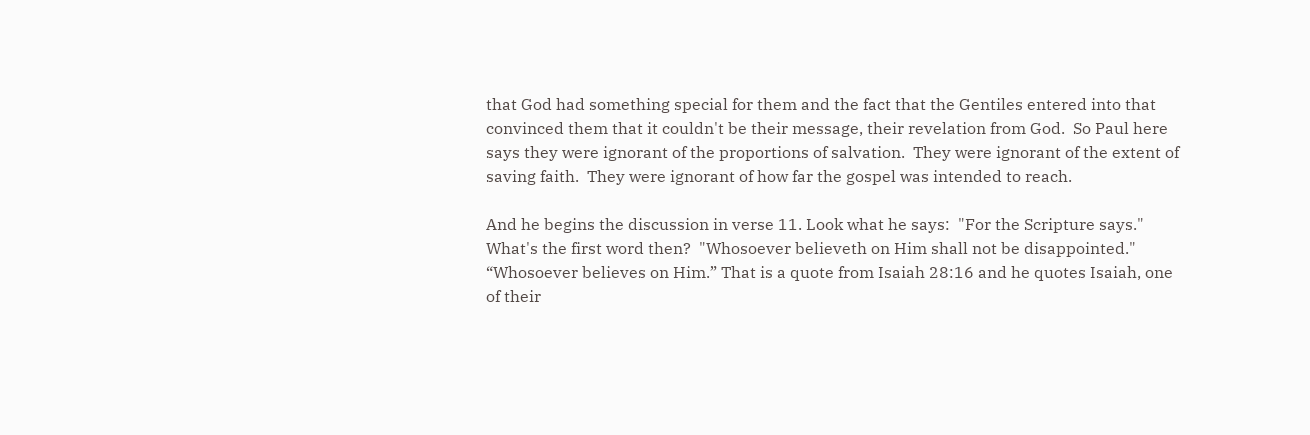that God had something special for them and the fact that the Gentiles entered into that convinced them that it couldn't be their message, their revelation from God.  So Paul here says they were ignorant of the proportions of salvation.  They were ignorant of the extent of saving faith.  They were ignorant of how far the gospel was intended to reach.

And he begins the discussion in verse 11. Look what he says:  "For the Scripture says." What's the first word then?  "Whosoever believeth on Him shall not be disappointed."  “Whosoever believes on Him.” That is a quote from Isaiah 28:16 and he quotes Isaiah, one of their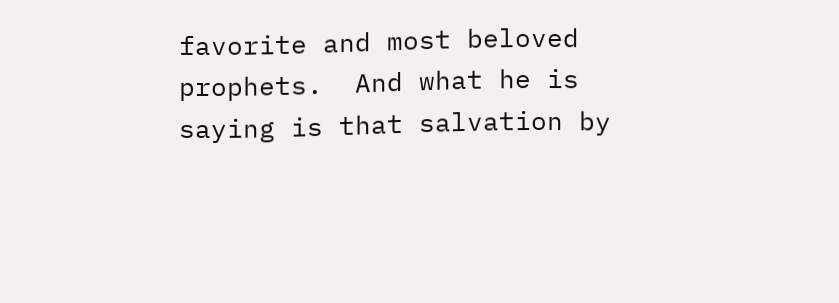favorite and most beloved prophets.  And what he is saying is that salvation by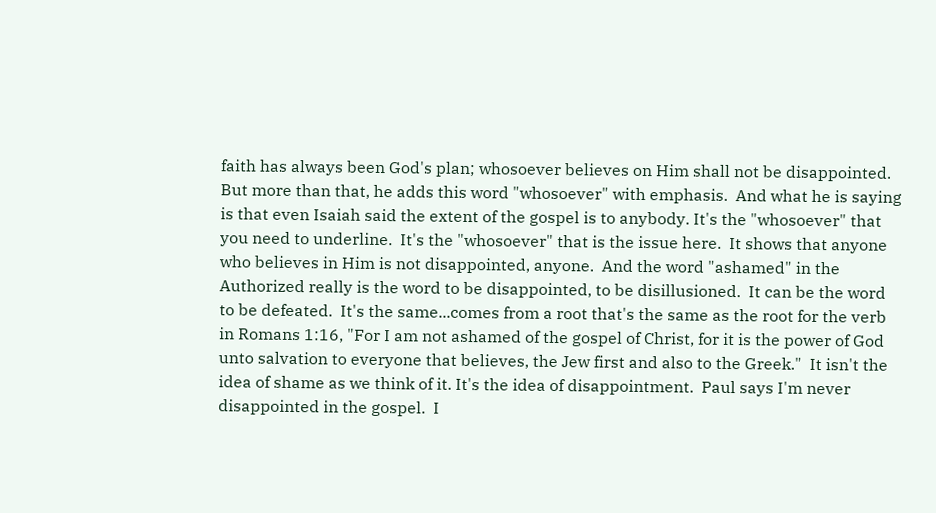faith has always been God's plan; whosoever believes on Him shall not be disappointed.  But more than that, he adds this word "whosoever" with emphasis.  And what he is saying is that even Isaiah said the extent of the gospel is to anybody. It's the "whosoever" that you need to underline.  It's the "whosoever" that is the issue here.  It shows that anyone who believes in Him is not disappointed, anyone.  And the word "ashamed" in the Authorized really is the word to be disappointed, to be disillusioned.  It can be the word to be defeated.  It's the same...comes from a root that's the same as the root for the verb in Romans 1:16, "For I am not ashamed of the gospel of Christ, for it is the power of God unto salvation to everyone that believes, the Jew first and also to the Greek."  It isn't the idea of shame as we think of it. It's the idea of disappointment.  Paul says I'm never disappointed in the gospel.  I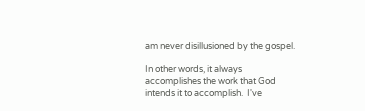am never disillusioned by the gospel.

In other words, it always accomplishes the work that God intends it to accomplish.  I've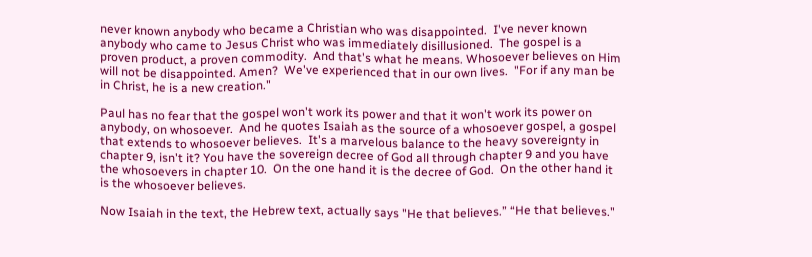never known anybody who became a Christian who was disappointed.  I've never known anybody who came to Jesus Christ who was immediately disillusioned.  The gospel is a proven product, a proven commodity.  And that's what he means. Whosoever believes on Him will not be disappointed. Amen?  We've experienced that in our own lives.  "For if any man be in Christ, he is a new creation."

Paul has no fear that the gospel won't work its power and that it won't work its power on anybody, on whosoever.  And he quotes Isaiah as the source of a whosoever gospel, a gospel that extends to whosoever believes.  It's a marvelous balance to the heavy sovereignty in chapter 9, isn't it? You have the sovereign decree of God all through chapter 9 and you have the whosoevers in chapter 10.  On the one hand it is the decree of God.  On the other hand it is the whosoever believes.

Now Isaiah in the text, the Hebrew text, actually says "He that believes.” “He that believes."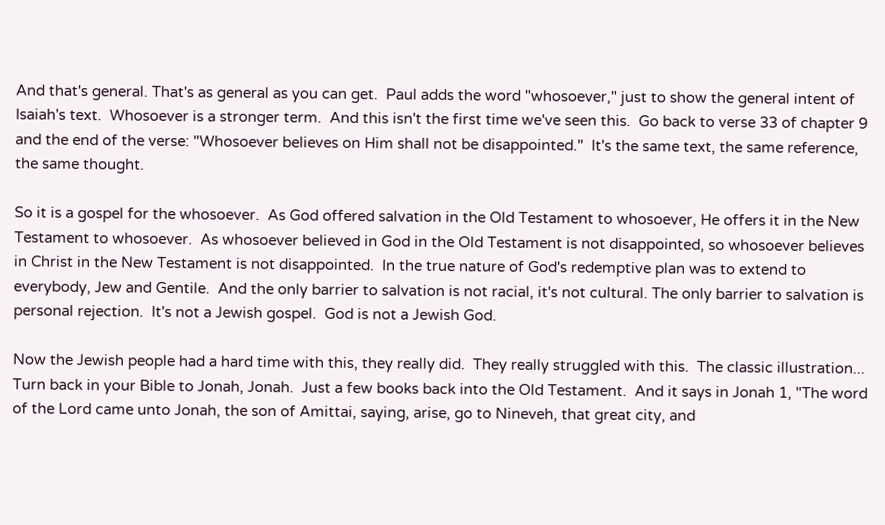And that's general. That's as general as you can get.  Paul adds the word "whosoever," just to show the general intent of Isaiah's text.  Whosoever is a stronger term.  And this isn't the first time we've seen this.  Go back to verse 33 of chapter 9 and the end of the verse: "Whosoever believes on Him shall not be disappointed."  It's the same text, the same reference, the same thought.

So it is a gospel for the whosoever.  As God offered salvation in the Old Testament to whosoever, He offers it in the New Testament to whosoever.  As whosoever believed in God in the Old Testament is not disappointed, so whosoever believes in Christ in the New Testament is not disappointed.  In the true nature of God's redemptive plan was to extend to everybody, Jew and Gentile.  And the only barrier to salvation is not racial, it's not cultural. The only barrier to salvation is personal rejection.  It's not a Jewish gospel.  God is not a Jewish God.

Now the Jewish people had a hard time with this, they really did.  They really struggled with this.  The classic illustration... Turn back in your Bible to Jonah, Jonah.  Just a few books back into the Old Testament.  And it says in Jonah 1, "The word of the Lord came unto Jonah, the son of Amittai, saying, arise, go to Nineveh, that great city, and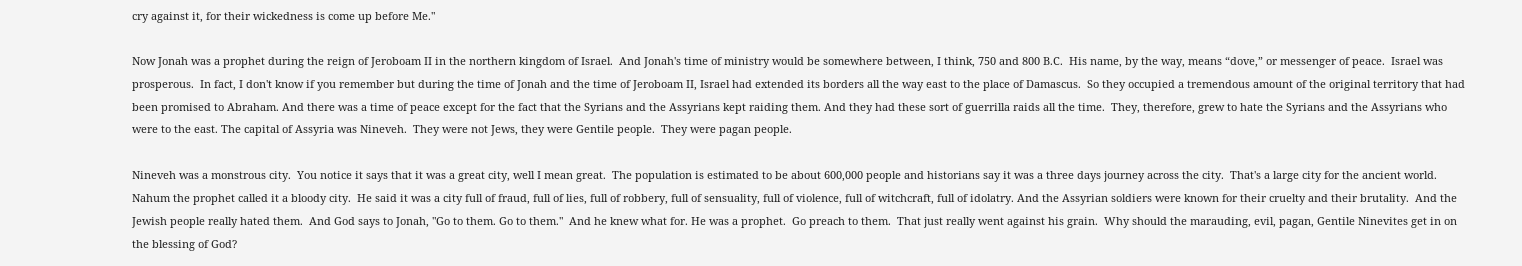cry against it, for their wickedness is come up before Me."

Now Jonah was a prophet during the reign of Jeroboam II in the northern kingdom of Israel.  And Jonah's time of ministry would be somewhere between, I think, 750 and 800 B.C.  His name, by the way, means “dove,” or messenger of peace.  Israel was prosperous.  In fact, I don't know if you remember but during the time of Jonah and the time of Jeroboam II, Israel had extended its borders all the way east to the place of Damascus.  So they occupied a tremendous amount of the original territory that had been promised to Abraham. And there was a time of peace except for the fact that the Syrians and the Assyrians kept raiding them. And they had these sort of guerrilla raids all the time.  They, therefore, grew to hate the Syrians and the Assyrians who were to the east. The capital of Assyria was Nineveh.  They were not Jews, they were Gentile people.  They were pagan people.

Nineveh was a monstrous city.  You notice it says that it was a great city, well I mean great.  The population is estimated to be about 600,000 people and historians say it was a three days journey across the city.  That's a large city for the ancient world.  Nahum the prophet called it a bloody city.  He said it was a city full of fraud, full of lies, full of robbery, full of sensuality, full of violence, full of witchcraft, full of idolatry. And the Assyrian soldiers were known for their cruelty and their brutality.  And the Jewish people really hated them.  And God says to Jonah, "Go to them. Go to them."  And he knew what for. He was a prophet.  Go preach to them.  That just really went against his grain.  Why should the marauding, evil, pagan, Gentile Ninevites get in on the blessing of God?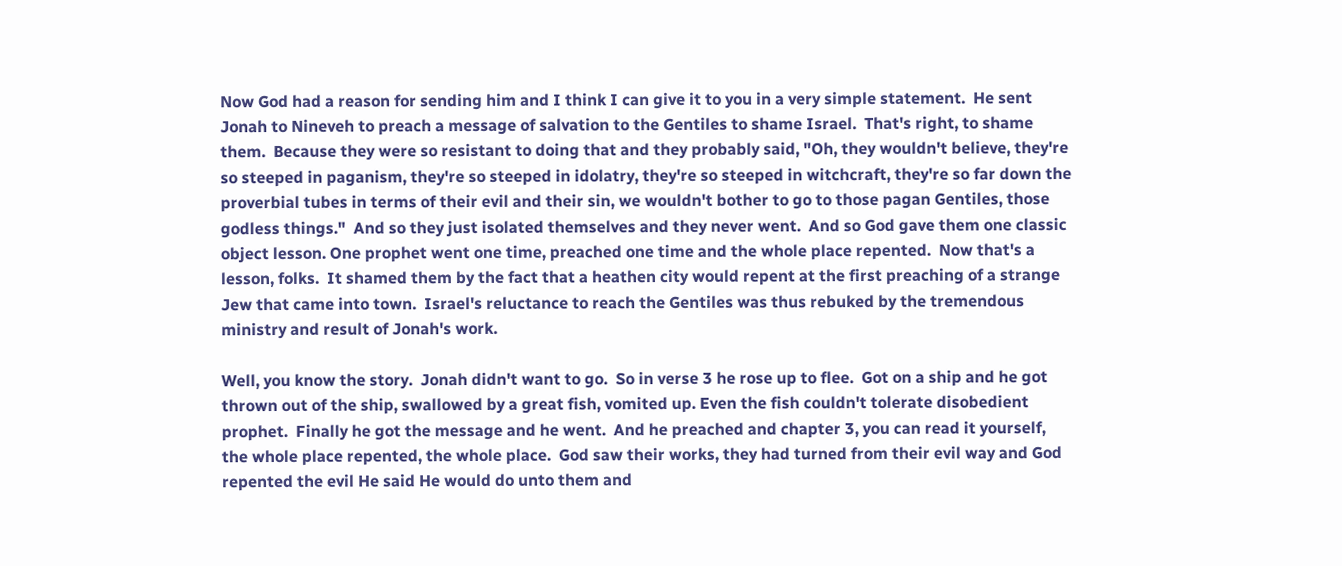Now God had a reason for sending him and I think I can give it to you in a very simple statement.  He sent Jonah to Nineveh to preach a message of salvation to the Gentiles to shame Israel.  That's right, to shame them.  Because they were so resistant to doing that and they probably said, "Oh, they wouldn't believe, they're so steeped in paganism, they're so steeped in idolatry, they're so steeped in witchcraft, they're so far down the proverbial tubes in terms of their evil and their sin, we wouldn't bother to go to those pagan Gentiles, those godless things."  And so they just isolated themselves and they never went.  And so God gave them one classic object lesson. One prophet went one time, preached one time and the whole place repented.  Now that's a lesson, folks.  It shamed them by the fact that a heathen city would repent at the first preaching of a strange Jew that came into town.  Israel's reluctance to reach the Gentiles was thus rebuked by the tremendous ministry and result of Jonah's work.

Well, you know the story.  Jonah didn't want to go.  So in verse 3 he rose up to flee.  Got on a ship and he got thrown out of the ship, swallowed by a great fish, vomited up. Even the fish couldn't tolerate disobedient prophet.  Finally he got the message and he went.  And he preached and chapter 3, you can read it yourself, the whole place repented, the whole place.  God saw their works, they had turned from their evil way and God repented the evil He said He would do unto them and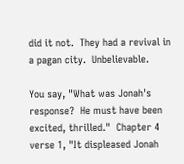did it not.  They had a revival in a pagan city.  Unbelievable.

You say, "What was Jonah's response?  He must have been excited, thrilled."  Chapter 4 verse 1, "It displeased Jonah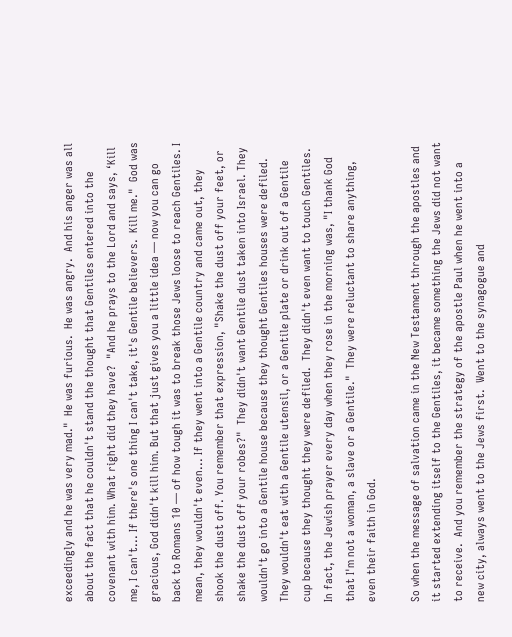exceedingly and he was very mad."  He was furious.  He was angry.  And his anger was all about the fact that he couldn't stand the thought that Gentiles entered into the covenant with him. What right did they have?  "And he prays to the Lord and says, ‘Kill me, I can't... If there's one thing I can't take, it's Gentile believers.  Kill me."  God was gracious, God didn't kill him. But that just gives you a little idea — now you can go back to Romans 10 — of how tough it was to break those Jews loose to reach Gentiles. I mean, they wouldn't even... If they went into a Gentile country and came out, they shook the dust off. You remember that expression, "Shake the dust off your feet, or shake the dust off your robes?"  They didn't want Gentile dust taken into Israel. They wouldn't go into a Gentile house because they thought Gentiles houses were defiled. They wouldn't eat with a Gentile utensil, or a Gentile plate or drink out of a Gentile cup because they thought they were defiled.  They didn't even want to touch Gentiles.  In fact, the Jewish prayer every day when they rose in the morning was, "I thank God that I'm not a woman, a slave or a Gentile."  They were reluctant to share anything, even their faith in God.

So when the message of salvation came in the New Testament through the apostles and it started extending itself to the Gentiles, it became something the Jews did not want to receive.  And you remember the strategy of the apostle Paul when he went into a new city, always went to the Jews first.  Went to the synagogue and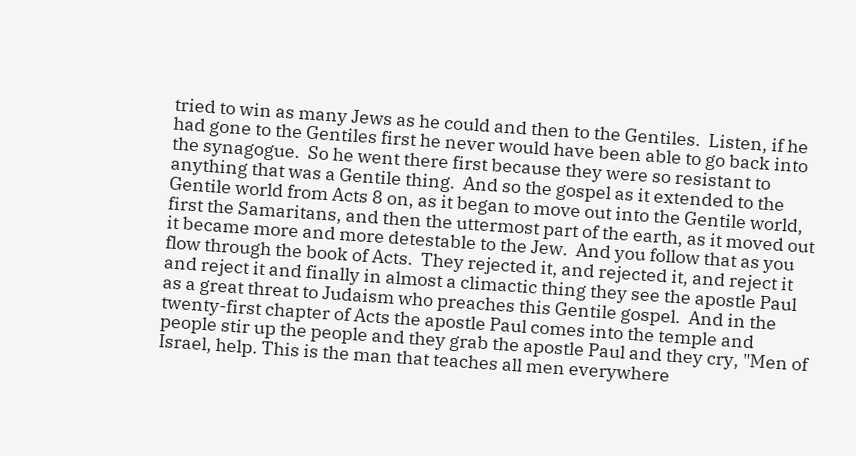tried to win as many Jews as he could and then to the Gentiles.  Listen, if he had gone to the Gentiles first he never would have been able to go back into the synagogue.  So he went there first because they were so resistant to anything that was a Gentile thing.  And so the gospel as it extended to the Gentile world from Acts 8 on, as it began to move out into the Gentile world, first the Samaritans, and then the uttermost part of the earth, as it moved out it became more and more detestable to the Jew.  And you follow that as you flow through the book of Acts.  They rejected it, and rejected it, and reject it and reject it and finally in almost a climactic thing they see the apostle Paul as a great threat to Judaism who preaches this Gentile gospel.  And in the twenty-first chapter of Acts the apostle Paul comes into the temple and people stir up the people and they grab the apostle Paul and they cry, "Men of Israel, help. This is the man that teaches all men everywhere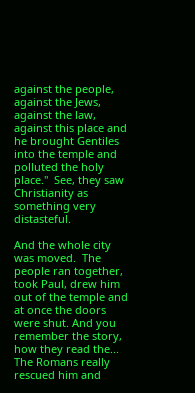against the people, against the Jews, against the law, against this place and he brought Gentiles into the temple and polluted the holy place."  See, they saw Christianity as something very distasteful.

And the whole city was moved.  The people ran together, took Paul, drew him out of the temple and at once the doors were shut. And you remember the story, how they read the... The Romans really rescued him and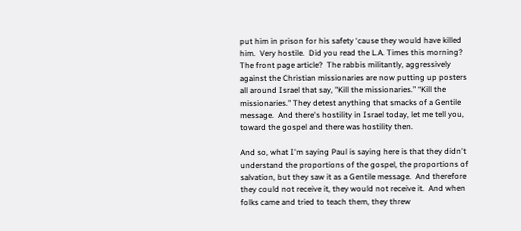put him in prison for his safety ‘cause they would have killed him.  Very hostile.  Did you read the L.A. Times this morning?  The front page article?  The rabbis militantly, aggressively against the Christian missionaries are now putting up posters all around Israel that say, "Kill the missionaries.” “Kill the missionaries." They detest anything that smacks of a Gentile message.  And there's hostility in Israel today, let me tell you, toward the gospel and there was hostility then.

And so, what I'm saying Paul is saying here is that they didn't understand the proportions of the gospel, the proportions of salvation, but they saw it as a Gentile message.  And therefore they could not receive it, they would not receive it.  And when folks came and tried to teach them, they threw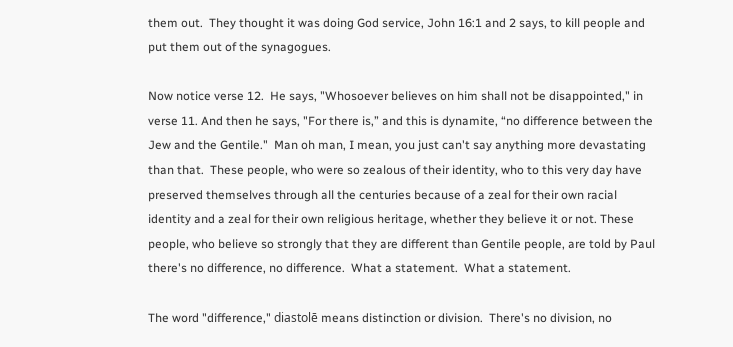them out.  They thought it was doing God service, John 16:1 and 2 says, to kill people and put them out of the synagogues.

Now notice verse 12.  He says, "Whosoever believes on him shall not be disappointed," in verse 11. And then he says, "For there is,” and this is dynamite, “no difference between the Jew and the Gentile."  Man oh man, I mean, you just can't say anything more devastating than that.  These people, who were so zealous of their identity, who to this very day have preserved themselves through all the centuries because of a zeal for their own racial identity and a zeal for their own religious heritage, whether they believe it or not. These people, who believe so strongly that they are different than Gentile people, are told by Paul there's no difference, no difference.  What a statement.  What a statement.

The word "difference," diastolē means distinction or division.  There's no division, no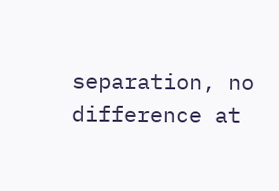separation, no difference at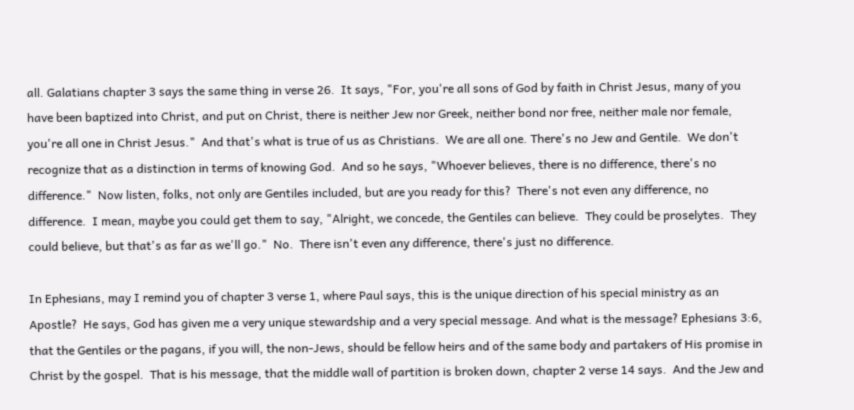all. Galatians chapter 3 says the same thing in verse 26.  It says, "For, you're all sons of God by faith in Christ Jesus, many of you have been baptized into Christ, and put on Christ, there is neither Jew nor Greek, neither bond nor free, neither male nor female, you're all one in Christ Jesus."  And that's what is true of us as Christians.  We are all one. There's no Jew and Gentile.  We don't recognize that as a distinction in terms of knowing God.  And so he says, "Whoever believes, there is no difference, there's no difference."  Now listen, folks, not only are Gentiles included, but are you ready for this?  There's not even any difference, no difference.  I mean, maybe you could get them to say, "Alright, we concede, the Gentiles can believe.  They could be proselytes.  They could believe, but that's as far as we'll go."  No.  There isn't even any difference, there's just no difference.

In Ephesians, may I remind you of chapter 3 verse 1, where Paul says, this is the unique direction of his special ministry as an Apostle?  He says, God has given me a very unique stewardship and a very special message. And what is the message? Ephesians 3:6, that the Gentiles or the pagans, if you will, the non-Jews, should be fellow heirs and of the same body and partakers of His promise in Christ by the gospel.  That is his message, that the middle wall of partition is broken down, chapter 2 verse 14 says.  And the Jew and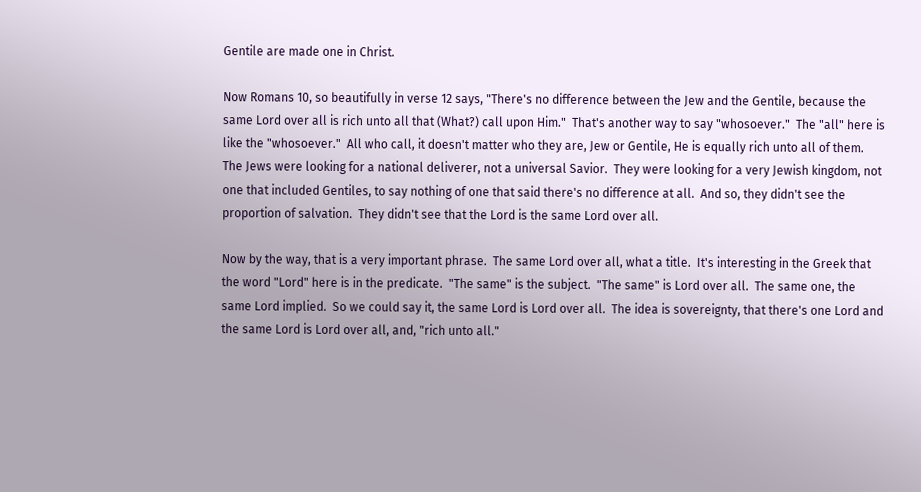Gentile are made one in Christ.

Now Romans 10, so beautifully in verse 12 says, "There's no difference between the Jew and the Gentile, because the same Lord over all is rich unto all that (What?) call upon Him."  That's another way to say "whosoever."  The "all" here is like the "whosoever."  All who call, it doesn't matter who they are, Jew or Gentile, He is equally rich unto all of them.  The Jews were looking for a national deliverer, not a universal Savior.  They were looking for a very Jewish kingdom, not one that included Gentiles, to say nothing of one that said there's no difference at all.  And so, they didn't see the proportion of salvation.  They didn't see that the Lord is the same Lord over all.

Now by the way, that is a very important phrase.  The same Lord over all, what a title.  It's interesting in the Greek that the word "Lord" here is in the predicate.  "The same" is the subject.  "The same" is Lord over all.  The same one, the same Lord implied.  So we could say it, the same Lord is Lord over all.  The idea is sovereignty, that there's one Lord and the same Lord is Lord over all, and, "rich unto all."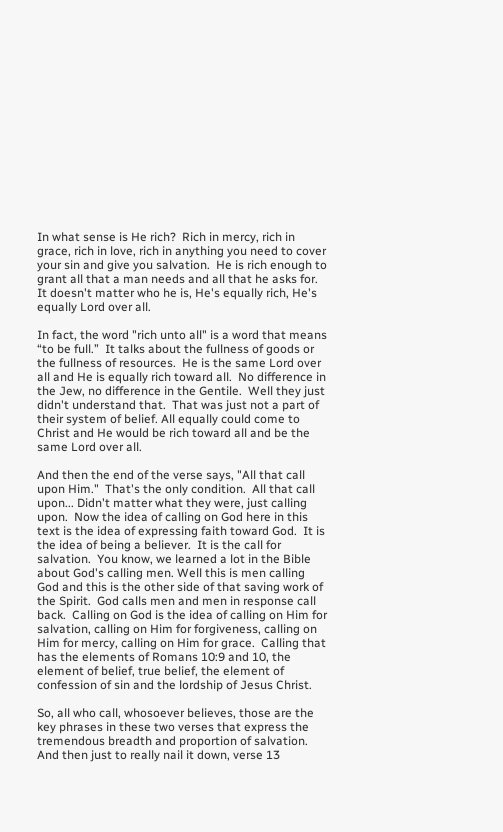In what sense is He rich?  Rich in mercy, rich in grace, rich in love, rich in anything you need to cover your sin and give you salvation.  He is rich enough to grant all that a man needs and all that he asks for.  It doesn't matter who he is, He's equally rich, He's equally Lord over all.

In fact, the word "rich unto all" is a word that means “to be full.”  It talks about the fullness of goods or the fullness of resources.  He is the same Lord over all and He is equally rich toward all.  No difference in the Jew, no difference in the Gentile.  Well they just didn't understand that.  That was just not a part of their system of belief. All equally could come to Christ and He would be rich toward all and be the same Lord over all.

And then the end of the verse says, "All that call upon Him."  That's the only condition.  All that call upon... Didn't matter what they were, just calling upon.  Now the idea of calling on God here in this text is the idea of expressing faith toward God.  It is the idea of being a believer.  It is the call for salvation.  You know, we learned a lot in the Bible about God's calling men. Well this is men calling God and this is the other side of that saving work of the Spirit.  God calls men and men in response call back.  Calling on God is the idea of calling on Him for salvation, calling on Him for forgiveness, calling on Him for mercy, calling on Him for grace.  Calling that has the elements of Romans 10:9 and 10, the element of belief, true belief, the element of confession of sin and the lordship of Jesus Christ.

So, all who call, whosoever believes, those are the key phrases in these two verses that express the tremendous breadth and proportion of salvation.  And then just to really nail it down, verse 13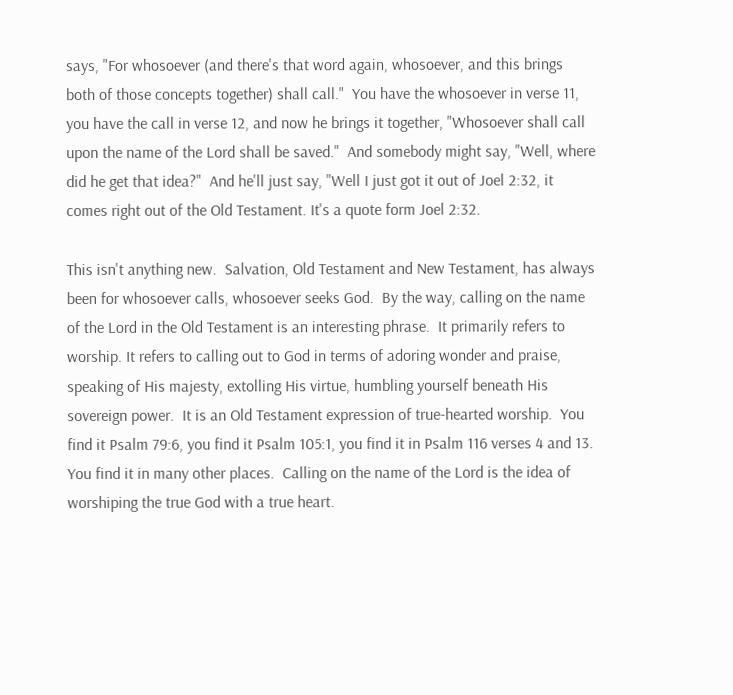says, "For whosoever (and there's that word again, whosoever, and this brings both of those concepts together) shall call."  You have the whosoever in verse 11, you have the call in verse 12, and now he brings it together, "Whosoever shall call upon the name of the Lord shall be saved."  And somebody might say, "Well, where did he get that idea?"  And he'll just say, "Well I just got it out of Joel 2:32, it comes right out of the Old Testament. It's a quote form Joel 2:32.

This isn't anything new.  Salvation, Old Testament and New Testament, has always been for whosoever calls, whosoever seeks God.  By the way, calling on the name of the Lord in the Old Testament is an interesting phrase.  It primarily refers to worship. It refers to calling out to God in terms of adoring wonder and praise, speaking of His majesty, extolling His virtue, humbling yourself beneath His sovereign power.  It is an Old Testament expression of true-hearted worship.  You find it Psalm 79:6, you find it Psalm 105:1, you find it in Psalm 116 verses 4 and 13.  You find it in many other places.  Calling on the name of the Lord is the idea of worshiping the true God with a true heart.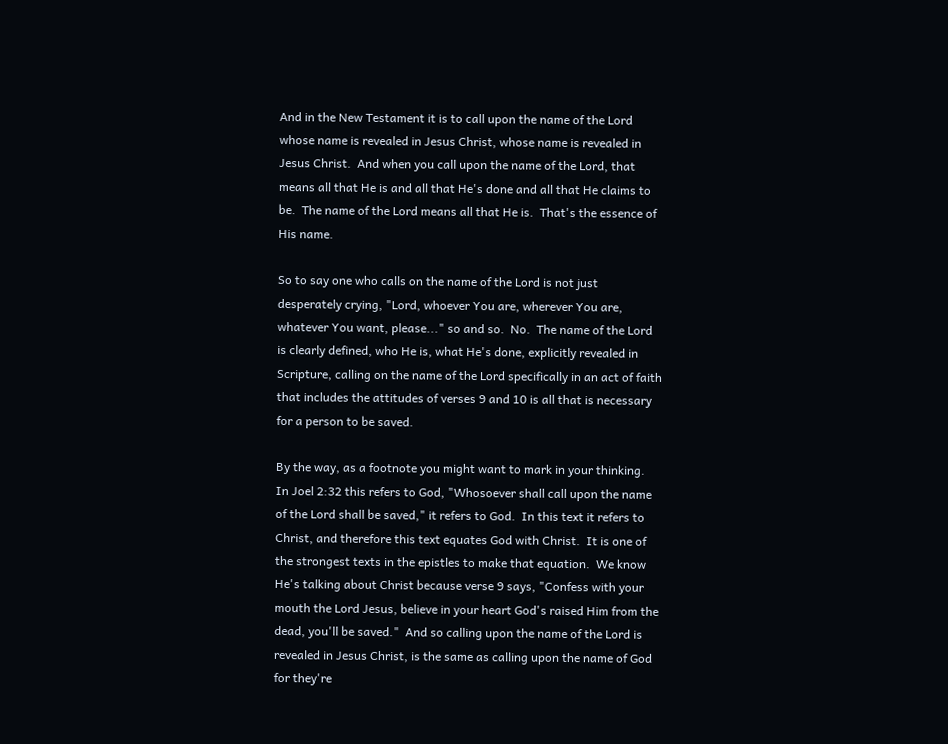And in the New Testament it is to call upon the name of the Lord whose name is revealed in Jesus Christ, whose name is revealed in Jesus Christ.  And when you call upon the name of the Lord, that means all that He is and all that He's done and all that He claims to be.  The name of the Lord means all that He is.  That's the essence of His name.

So to say one who calls on the name of the Lord is not just desperately crying, "Lord, whoever You are, wherever You are, whatever You want, please..." so and so.  No.  The name of the Lord is clearly defined, who He is, what He's done, explicitly revealed in Scripture, calling on the name of the Lord specifically in an act of faith that includes the attitudes of verses 9 and 10 is all that is necessary for a person to be saved.

By the way, as a footnote you might want to mark in your thinking.  In Joel 2:32 this refers to God, "Whosoever shall call upon the name of the Lord shall be saved," it refers to God.  In this text it refers to Christ, and therefore this text equates God with Christ.  It is one of the strongest texts in the epistles to make that equation.  We know He's talking about Christ because verse 9 says, "Confess with your mouth the Lord Jesus, believe in your heart God's raised Him from the dead, you'll be saved."  And so calling upon the name of the Lord is revealed in Jesus Christ, is the same as calling upon the name of God for they're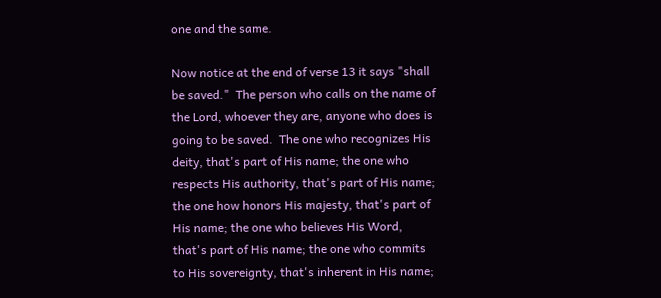one and the same.

Now notice at the end of verse 13 it says "shall be saved."  The person who calls on the name of the Lord, whoever they are, anyone who does is going to be saved.  The one who recognizes His deity, that's part of His name; the one who respects His authority, that's part of His name; the one how honors His majesty, that's part of His name; the one who believes His Word, that's part of His name; the one who commits to His sovereignty, that's inherent in His name;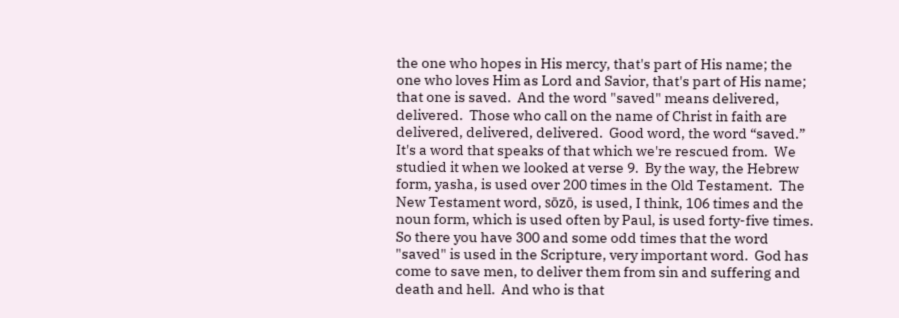the one who hopes in His mercy, that's part of His name; the one who loves Him as Lord and Savior, that's part of His name; that one is saved.  And the word "saved" means delivered, delivered.  Those who call on the name of Christ in faith are delivered, delivered, delivered.  Good word, the word “saved.”  It's a word that speaks of that which we're rescued from.  We studied it when we looked at verse 9.  By the way, the Hebrew form, yasha, is used over 200 times in the Old Testament.  The New Testament word, sōzō, is used, I think, 106 times and the noun form, which is used often by Paul, is used forty-five times.  So there you have 300 and some odd times that the word "saved" is used in the Scripture, very important word.  God has come to save men, to deliver them from sin and suffering and death and hell.  And who is that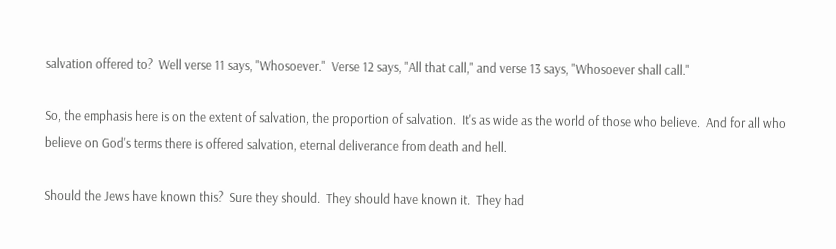salvation offered to?  Well verse 11 says, "Whosoever."  Verse 12 says, "All that call," and verse 13 says, "Whosoever shall call."

So, the emphasis here is on the extent of salvation, the proportion of salvation.  It's as wide as the world of those who believe.  And for all who believe on God's terms there is offered salvation, eternal deliverance from death and hell.

Should the Jews have known this?  Sure they should.  They should have known it.  They had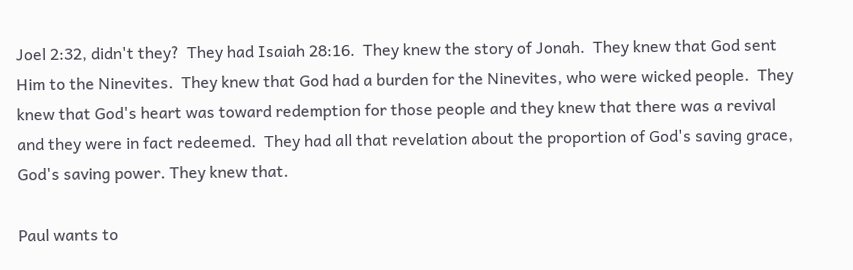Joel 2:32, didn't they?  They had Isaiah 28:16.  They knew the story of Jonah.  They knew that God sent Him to the Ninevites.  They knew that God had a burden for the Ninevites, who were wicked people.  They knew that God's heart was toward redemption for those people and they knew that there was a revival and they were in fact redeemed.  They had all that revelation about the proportion of God's saving grace, God's saving power. They knew that.

Paul wants to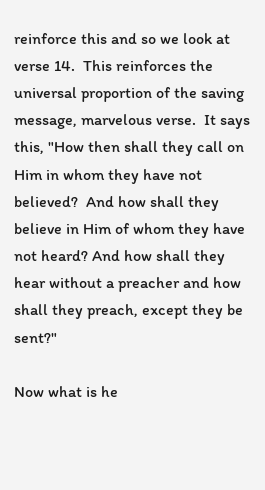reinforce this and so we look at verse 14.  This reinforces the universal proportion of the saving message, marvelous verse.  It says this, "How then shall they call on Him in whom they have not believed?  And how shall they believe in Him of whom they have not heard? And how shall they hear without a preacher and how shall they preach, except they be sent?"

Now what is he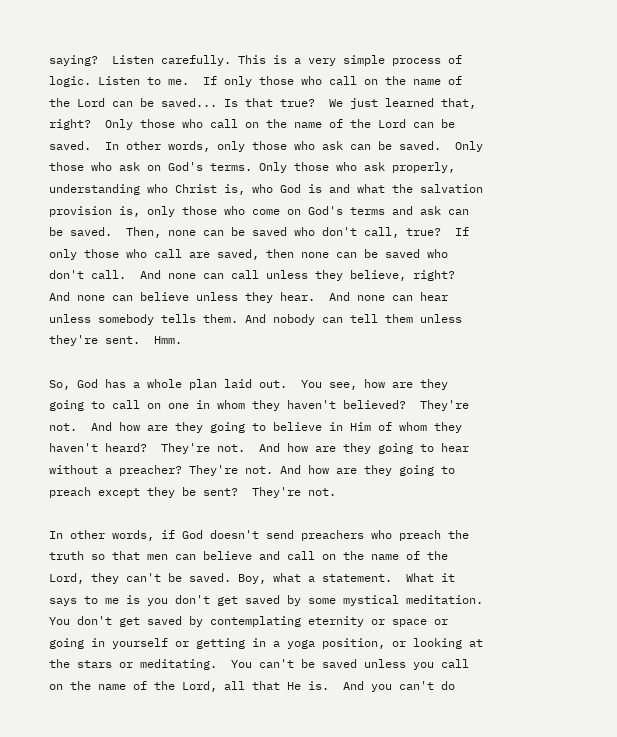saying?  Listen carefully. This is a very simple process of logic. Listen to me.  If only those who call on the name of the Lord can be saved... Is that true?  We just learned that, right?  Only those who call on the name of the Lord can be saved.  In other words, only those who ask can be saved.  Only those who ask on God's terms. Only those who ask properly, understanding who Christ is, who God is and what the salvation provision is, only those who come on God's terms and ask can be saved.  Then, none can be saved who don't call, true?  If only those who call are saved, then none can be saved who don't call.  And none can call unless they believe, right?  And none can believe unless they hear.  And none can hear unless somebody tells them. And nobody can tell them unless they're sent.  Hmm.

So, God has a whole plan laid out.  You see, how are they going to call on one in whom they haven't believed?  They're not.  And how are they going to believe in Him of whom they haven't heard?  They're not.  And how are they going to hear without a preacher? They're not. And how are they going to preach except they be sent?  They're not.

In other words, if God doesn't send preachers who preach the truth so that men can believe and call on the name of the Lord, they can't be saved. Boy, what a statement.  What it says to me is you don't get saved by some mystical meditation.  You don't get saved by contemplating eternity or space or going in yourself or getting in a yoga position, or looking at the stars or meditating.  You can't be saved unless you call on the name of the Lord, all that He is.  And you can't do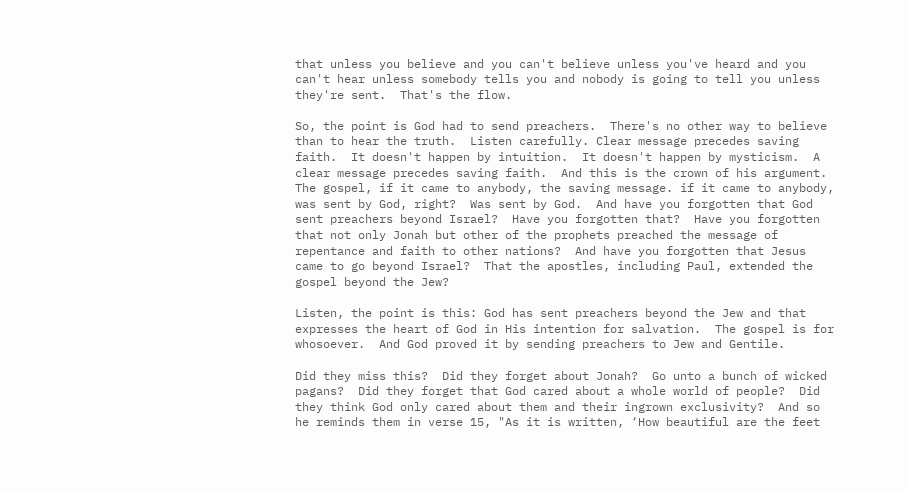that unless you believe and you can't believe unless you've heard and you can't hear unless somebody tells you and nobody is going to tell you unless they're sent.  That's the flow.

So, the point is God had to send preachers.  There's no other way to believe than to hear the truth.  Listen carefully. Clear message precedes saving faith.  It doesn't happen by intuition.  It doesn't happen by mysticism.  A clear message precedes saving faith.  And this is the crown of his argument.  The gospel, if it came to anybody, the saving message. if it came to anybody, was sent by God, right?  Was sent by God.  And have you forgotten that God sent preachers beyond Israel?  Have you forgotten that?  Have you forgotten that not only Jonah but other of the prophets preached the message of repentance and faith to other nations?  And have you forgotten that Jesus came to go beyond Israel?  That the apostles, including Paul, extended the gospel beyond the Jew?

Listen, the point is this: God has sent preachers beyond the Jew and that expresses the heart of God in His intention for salvation.  The gospel is for whosoever.  And God proved it by sending preachers to Jew and Gentile.

Did they miss this?  Did they forget about Jonah?  Go unto a bunch of wicked pagans?  Did they forget that God cared about a whole world of people?  Did they think God only cared about them and their ingrown exclusivity?  And so he reminds them in verse 15, "As it is written, ‘How beautiful are the feet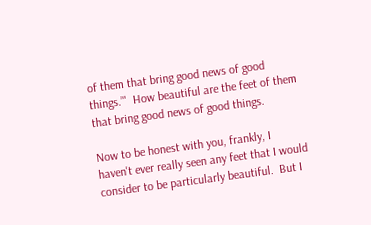of them that bring good news of good things.’"  How beautiful are the feet of them that bring good news of good things.

Now to be honest with you, frankly, I haven't ever really seen any feet that I would consider to be particularly beautiful.  But I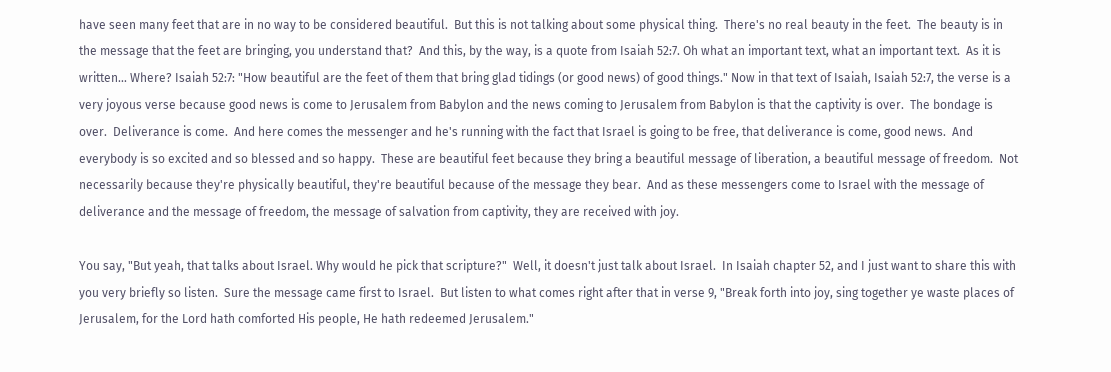have seen many feet that are in no way to be considered beautiful.  But this is not talking about some physical thing.  There's no real beauty in the feet.  The beauty is in the message that the feet are bringing, you understand that?  And this, by the way, is a quote from Isaiah 52:7. Oh what an important text, what an important text.  As it is written... Where? Isaiah 52:7: "How beautiful are the feet of them that bring glad tidings (or good news) of good things." Now in that text of Isaiah, Isaiah 52:7, the verse is a very joyous verse because good news is come to Jerusalem from Babylon and the news coming to Jerusalem from Babylon is that the captivity is over.  The bondage is over.  Deliverance is come.  And here comes the messenger and he's running with the fact that Israel is going to be free, that deliverance is come, good news.  And everybody is so excited and so blessed and so happy.  These are beautiful feet because they bring a beautiful message of liberation, a beautiful message of freedom.  Not necessarily because they're physically beautiful, they're beautiful because of the message they bear.  And as these messengers come to Israel with the message of deliverance and the message of freedom, the message of salvation from captivity, they are received with joy.

You say, "But yeah, that talks about Israel. Why would he pick that scripture?"  Well, it doesn't just talk about Israel.  In Isaiah chapter 52, and I just want to share this with you very briefly so listen.  Sure the message came first to Israel.  But listen to what comes right after that in verse 9, "Break forth into joy, sing together ye waste places of Jerusalem, for the Lord hath comforted His people, He hath redeemed Jerusalem."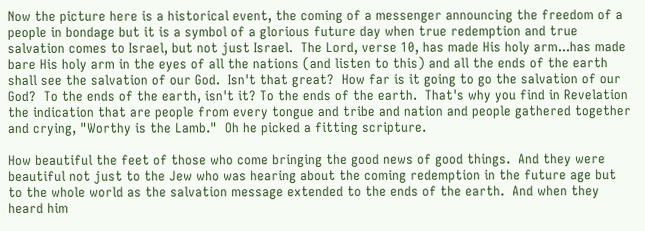Now the picture here is a historical event, the coming of a messenger announcing the freedom of a people in bondage but it is a symbol of a glorious future day when true redemption and true salvation comes to Israel, but not just Israel.  The Lord, verse 10, has made His holy arm...has made bare His holy arm in the eyes of all the nations (and listen to this) and all the ends of the earth shall see the salvation of our God.  Isn't that great?  How far is it going to go the salvation of our God?  To the ends of the earth, isn't it? To the ends of the earth.  That's why you find in Revelation the indication that are people from every tongue and tribe and nation and people gathered together and crying, "Worthy is the Lamb."  Oh he picked a fitting scripture.

How beautiful the feet of those who come bringing the good news of good things.  And they were beautiful not just to the Jew who was hearing about the coming redemption in the future age but to the whole world as the salvation message extended to the ends of the earth.  And when they heard him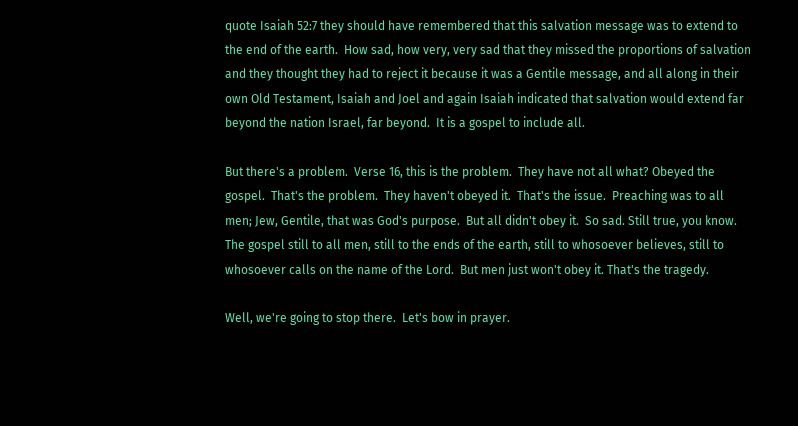quote Isaiah 52:7 they should have remembered that this salvation message was to extend to the end of the earth.  How sad, how very, very sad that they missed the proportions of salvation and they thought they had to reject it because it was a Gentile message, and all along in their own Old Testament, Isaiah and Joel and again Isaiah indicated that salvation would extend far beyond the nation Israel, far beyond.  It is a gospel to include all.

But there's a problem.  Verse 16, this is the problem.  They have not all what? Obeyed the gospel.  That's the problem.  They haven't obeyed it.  That's the issue.  Preaching was to all men; Jew, Gentile, that was God's purpose.  But all didn't obey it.  So sad. Still true, you know.  The gospel still to all men, still to the ends of the earth, still to whosoever believes, still to whosoever calls on the name of the Lord.  But men just won't obey it. That's the tragedy.

Well, we're going to stop there.  Let's bow in prayer.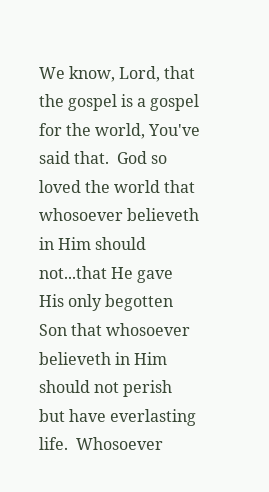We know, Lord, that the gospel is a gospel for the world, You've said that.  God so loved the world that whosoever believeth in Him should not...that He gave His only begotten Son that whosoever believeth in Him should not perish but have everlasting life.  Whosoever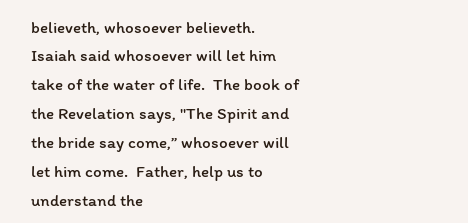believeth, whosoever believeth.  Isaiah said whosoever will let him take of the water of life.  The book of the Revelation says, "The Spirit and the bride say come,” whosoever will let him come.  Father, help us to understand the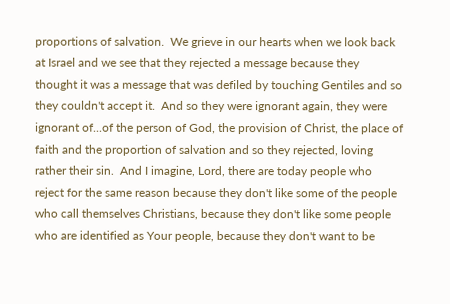proportions of salvation.  We grieve in our hearts when we look back at Israel and we see that they rejected a message because they thought it was a message that was defiled by touching Gentiles and so they couldn't accept it.  And so they were ignorant again, they were ignorant of...of the person of God, the provision of Christ, the place of faith and the proportion of salvation and so they rejected, loving rather their sin.  And I imagine, Lord, there are today people who reject for the same reason because they don't like some of the people who call themselves Christians, because they don't like some people who are identified as Your people, because they don't want to be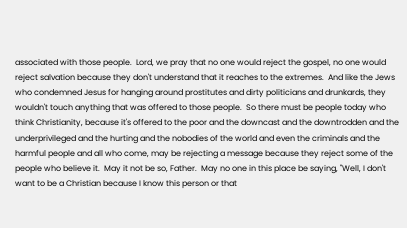associated with those people.  Lord, we pray that no one would reject the gospel, no one would reject salvation because they don't understand that it reaches to the extremes.  And like the Jews who condemned Jesus for hanging around prostitutes and dirty politicians and drunkards, they wouldn't touch anything that was offered to those people.  So there must be people today who think Christianity, because it's offered to the poor and the downcast and the downtrodden and the underprivileged and the hurting and the nobodies of the world and even the criminals and the harmful people and all who come, may be rejecting a message because they reject some of the people who believe it.  May it not be so, Father.  May no one in this place be saying, "Well, I don't want to be a Christian because I know this person or that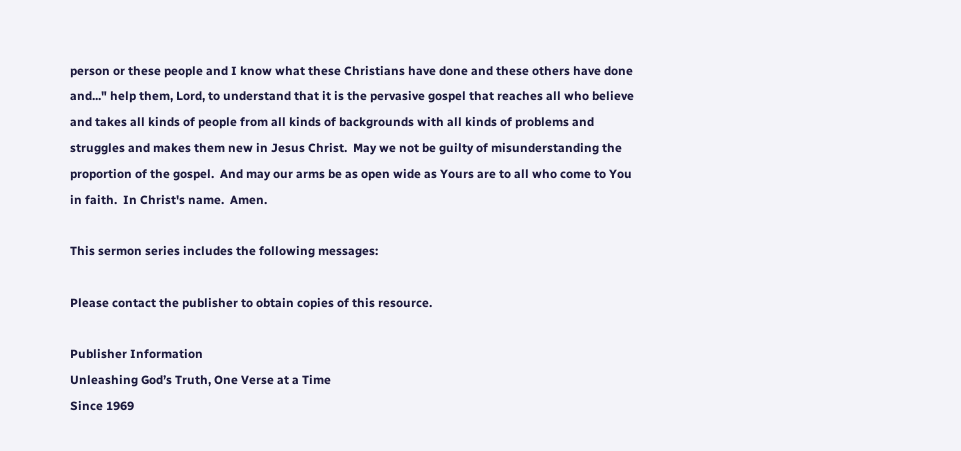person or these people and I know what these Christians have done and these others have done and..." help them, Lord, to understand that it is the pervasive gospel that reaches all who believe and takes all kinds of people from all kinds of backgrounds with all kinds of problems and struggles and makes them new in Jesus Christ.  May we not be guilty of misunderstanding the proportion of the gospel.  And may our arms be as open wide as Yours are to all who come to You in faith.  In Christ's name.  Amen.

This sermon series includes the following messages:

Please contact the publisher to obtain copies of this resource.

Publisher Information
Unleashing God’s Truth, One Verse at a Time
Since 1969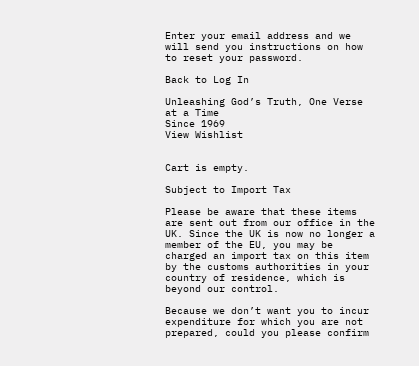Enter your email address and we will send you instructions on how to reset your password.

Back to Log In

Unleashing God’s Truth, One Verse at a Time
Since 1969
View Wishlist


Cart is empty.

Subject to Import Tax

Please be aware that these items are sent out from our office in the UK. Since the UK is now no longer a member of the EU, you may be charged an import tax on this item by the customs authorities in your country of residence, which is beyond our control.

Because we don’t want you to incur expenditure for which you are not prepared, could you please confirm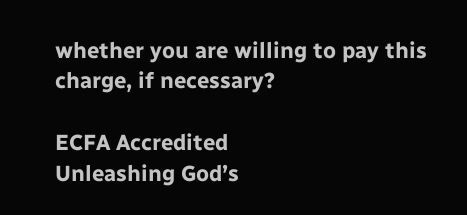whether you are willing to pay this charge, if necessary?

ECFA Accredited
Unleashing God’s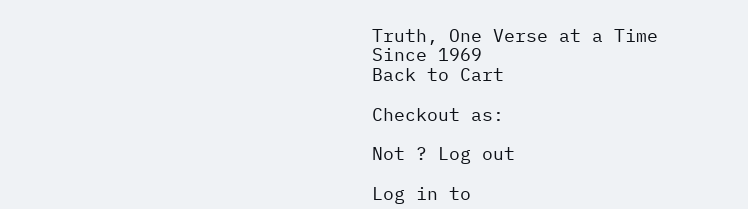Truth, One Verse at a Time
Since 1969
Back to Cart

Checkout as:

Not ? Log out

Log in to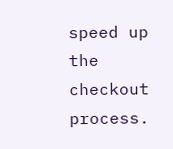speed up the checkout process.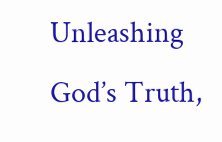Unleashing God’s Truth,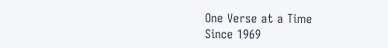One Verse at a Time
Since 1969